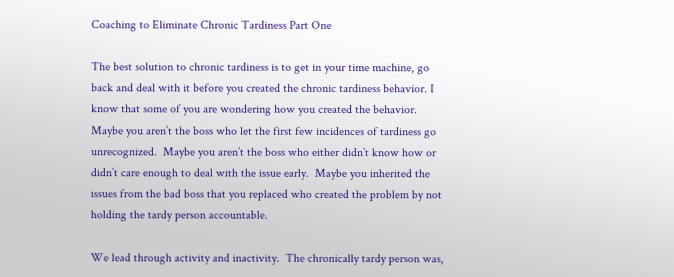Coaching to Eliminate Chronic Tardiness Part One

The best solution to chronic tardiness is to get in your time machine, go back and deal with it before you created the chronic tardiness behavior. I know that some of you are wondering how you created the behavior.  Maybe you aren’t the boss who let the first few incidences of tardiness go unrecognized.  Maybe you aren’t the boss who either didn’t know how or didn’t care enough to deal with the issue early.  Maybe you inherited the issues from the bad boss that you replaced who created the problem by not holding the tardy person accountable.

We lead through activity and inactivity.  The chronically tardy person was,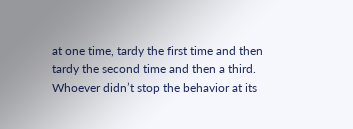at one time, tardy the first time and then tardy the second time and then a third.  Whoever didn’t stop the behavior at its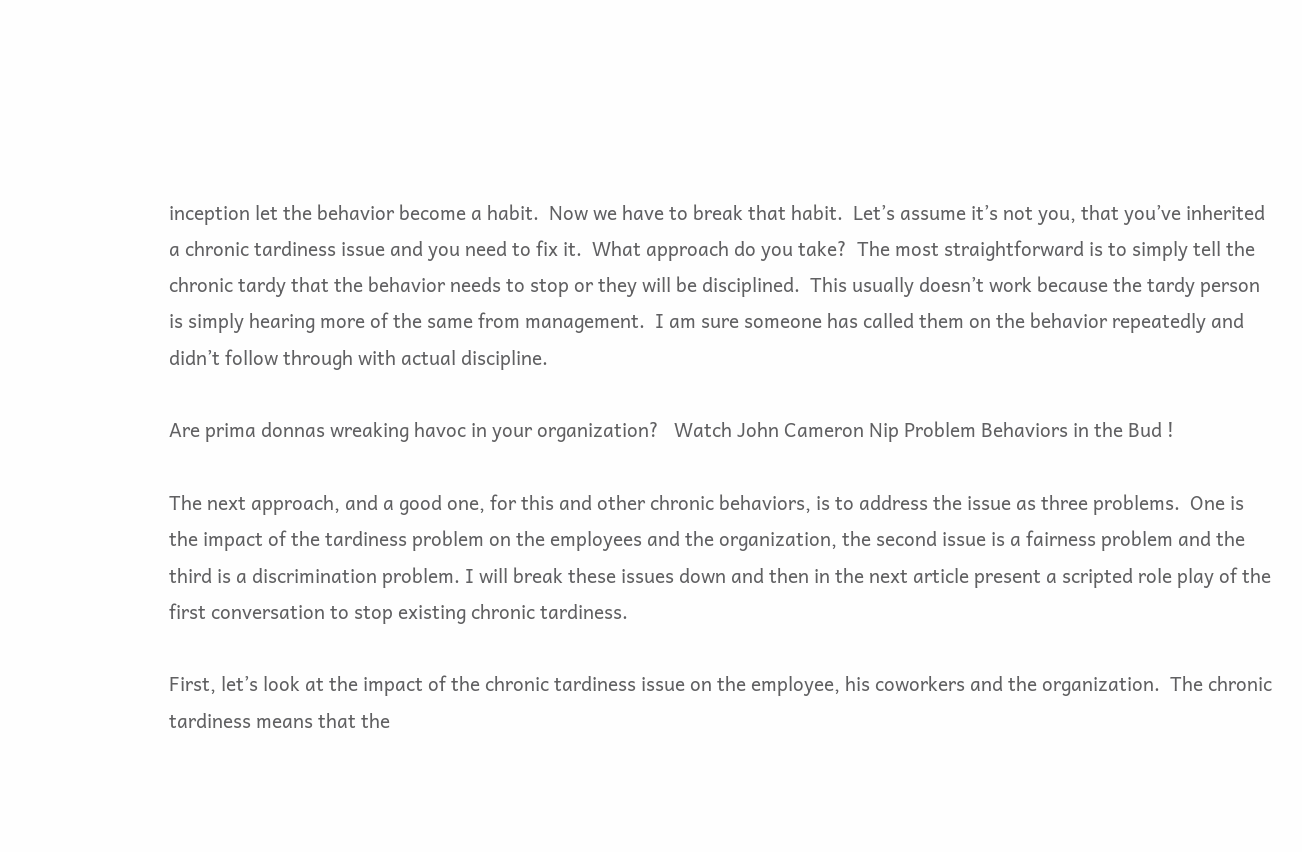inception let the behavior become a habit.  Now we have to break that habit.  Let’s assume it’s not you, that you’ve inherited a chronic tardiness issue and you need to fix it.  What approach do you take?  The most straightforward is to simply tell the chronic tardy that the behavior needs to stop or they will be disciplined.  This usually doesn’t work because the tardy person is simply hearing more of the same from management.  I am sure someone has called them on the behavior repeatedly and didn’t follow through with actual discipline.

Are prima donnas wreaking havoc in your organization?   Watch John Cameron Nip Problem Behaviors in the Bud !

The next approach, and a good one, for this and other chronic behaviors, is to address the issue as three problems.  One is the impact of the tardiness problem on the employees and the organization, the second issue is a fairness problem and the third is a discrimination problem. I will break these issues down and then in the next article present a scripted role play of the first conversation to stop existing chronic tardiness.

First, let’s look at the impact of the chronic tardiness issue on the employee, his coworkers and the organization.  The chronic tardiness means that the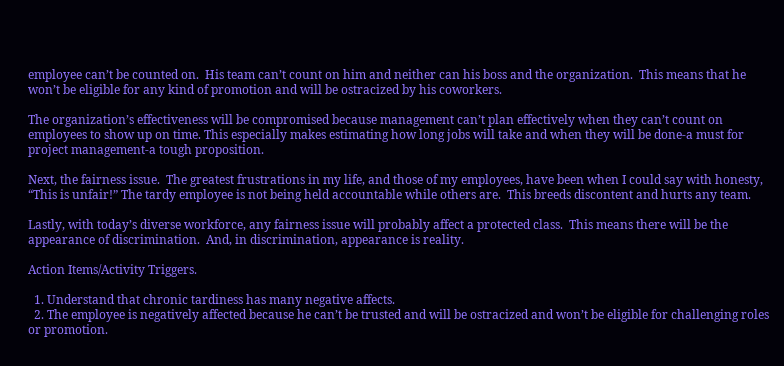employee can’t be counted on.  His team can’t count on him and neither can his boss and the organization.  This means that he won’t be eligible for any kind of promotion and will be ostracized by his coworkers.

The organization’s effectiveness will be compromised because management can’t plan effectively when they can’t count on employees to show up on time. This especially makes estimating how long jobs will take and when they will be done-a must for project management-a tough proposition.

Next, the fairness issue.  The greatest frustrations in my life, and those of my employees, have been when I could say with honesty, “This is unfair!” The tardy employee is not being held accountable while others are.  This breeds discontent and hurts any team.

Lastly, with today’s diverse workforce, any fairness issue will probably affect a protected class.  This means there will be the appearance of discrimination.  And, in discrimination, appearance is reality.

Action Items/Activity Triggers.

  1. Understand that chronic tardiness has many negative affects.
  2. The employee is negatively affected because he can’t be trusted and will be ostracized and won’t be eligible for challenging roles or promotion.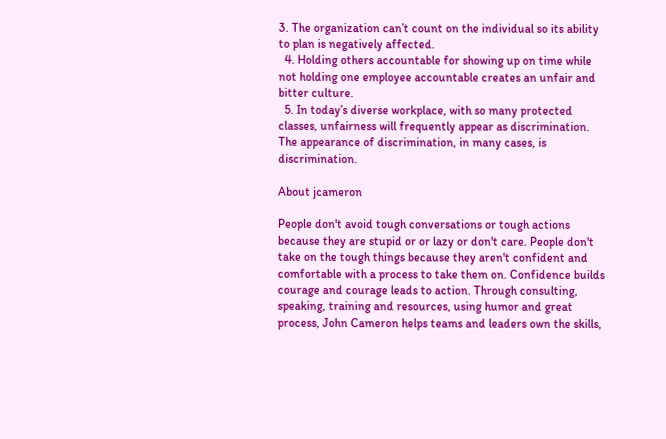3. The organization can’t count on the individual so its ability to plan is negatively affected.
  4. Holding others accountable for showing up on time while not holding one employee accountable creates an unfair and bitter culture.
  5. In today’s diverse workplace, with so many protected classes, unfairness will frequently appear as discrimination.  The appearance of discrimination, in many cases, is discrimination.

About jcameron

People don't avoid tough conversations or tough actions because they are stupid or or lazy or don't care. People don't take on the tough things because they aren't confident and comfortable with a process to take them on. Confidence builds courage and courage leads to action. Through consulting, speaking, training and resources, using humor and great process, John Cameron helps teams and leaders own the skills,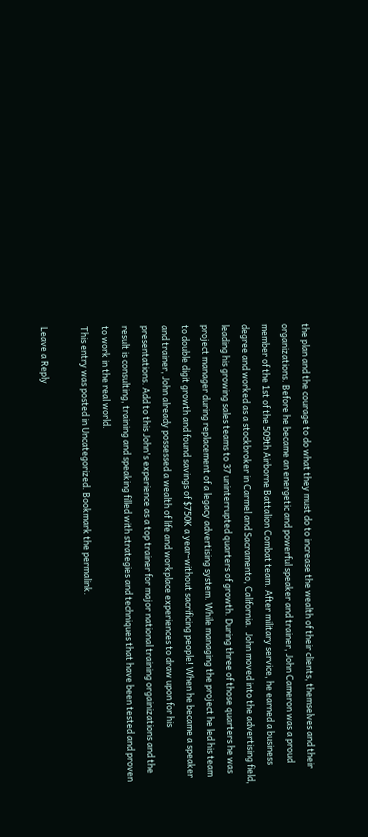the plan and the courage to do what they must do to increase the wealth of their clients, themselves and their organizations. Before he became an energetic and powerful speaker and trainer, John Cameron was a proud member of the 1st of the 509th Airborne Battalion Combat team. After military service, he earned a business degree and worked as a stockbroker in Carmel and Sacramento, California.  John moved into the advertising field, leading his growing sales teams to 37 uninterrupted quarters of growth. During three of those quarters he was project manager during replacement of a legacy advertising system. While managing the project he led his team to double digit growth and found savings of $750K a year-without sacrificing people! When he became a speaker and trainer, John already possessed a wealth of life and workplace experiences to draw upon for his presentations. Add to this John's experience as a top trainer for major national training orgainizations and the result is consulting, training and speaking filled with strategies and techniques that have been tested and proven to work in the real world.
This entry was posted in Uncategorized. Bookmark the permalink.

Leave a Reply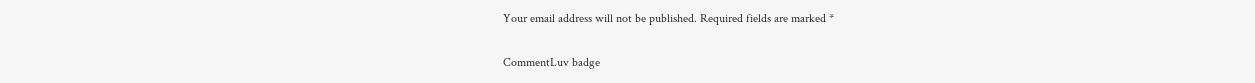Your email address will not be published. Required fields are marked *

CommentLuv badge